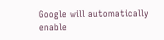Google will automatically enable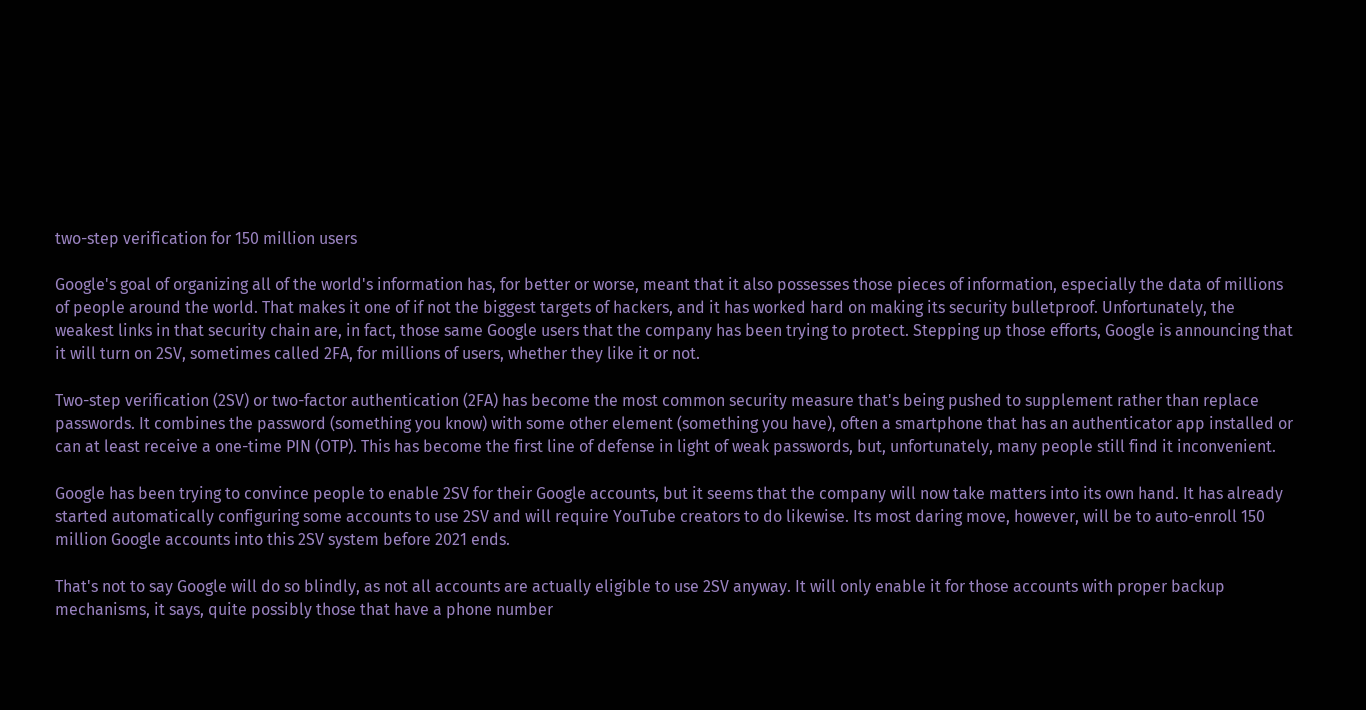two-step verification for 150 million users

Google's goal of organizing all of the world's information has, for better or worse, meant that it also possesses those pieces of information, especially the data of millions of people around the world. That makes it one of if not the biggest targets of hackers, and it has worked hard on making its security bulletproof. Unfortunately, the weakest links in that security chain are, in fact, those same Google users that the company has been trying to protect. Stepping up those efforts, Google is announcing that it will turn on 2SV, sometimes called 2FA, for millions of users, whether they like it or not.

Two-step verification (2SV) or two-factor authentication (2FA) has become the most common security measure that's being pushed to supplement rather than replace passwords. It combines the password (something you know) with some other element (something you have), often a smartphone that has an authenticator app installed or can at least receive a one-time PIN (OTP). This has become the first line of defense in light of weak passwords, but, unfortunately, many people still find it inconvenient.

Google has been trying to convince people to enable 2SV for their Google accounts, but it seems that the company will now take matters into its own hand. It has already started automatically configuring some accounts to use 2SV and will require YouTube creators to do likewise. Its most daring move, however, will be to auto-enroll 150 million Google accounts into this 2SV system before 2021 ends.

That's not to say Google will do so blindly, as not all accounts are actually eligible to use 2SV anyway. It will only enable it for those accounts with proper backup mechanisms, it says, quite possibly those that have a phone number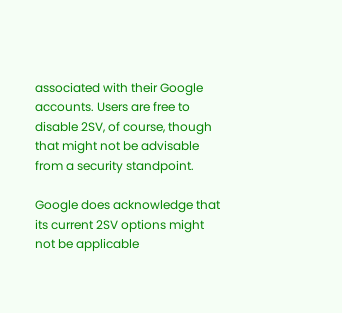associated with their Google accounts. Users are free to disable 2SV, of course, though that might not be advisable from a security standpoint.

Google does acknowledge that its current 2SV options might not be applicable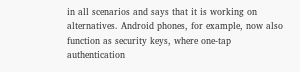in all scenarios and says that it is working on alternatives. Android phones, for example, now also function as security keys, where one-tap authentication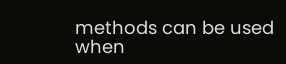methods can be used when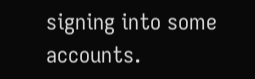signing into some accounts.